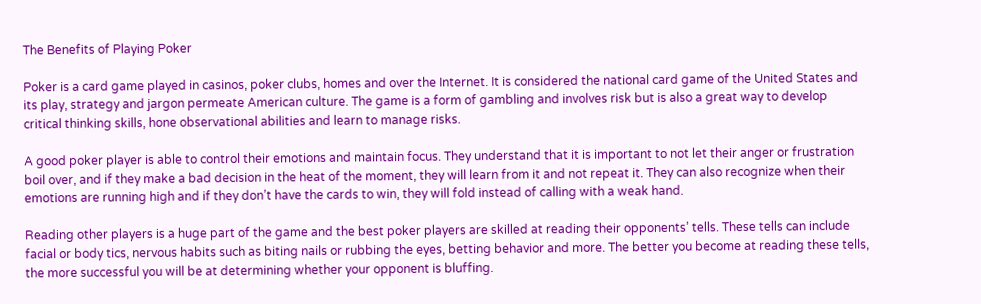The Benefits of Playing Poker

Poker is a card game played in casinos, poker clubs, homes and over the Internet. It is considered the national card game of the United States and its play, strategy and jargon permeate American culture. The game is a form of gambling and involves risk but is also a great way to develop critical thinking skills, hone observational abilities and learn to manage risks.

A good poker player is able to control their emotions and maintain focus. They understand that it is important to not let their anger or frustration boil over, and if they make a bad decision in the heat of the moment, they will learn from it and not repeat it. They can also recognize when their emotions are running high and if they don’t have the cards to win, they will fold instead of calling with a weak hand.

Reading other players is a huge part of the game and the best poker players are skilled at reading their opponents’ tells. These tells can include facial or body tics, nervous habits such as biting nails or rubbing the eyes, betting behavior and more. The better you become at reading these tells, the more successful you will be at determining whether your opponent is bluffing.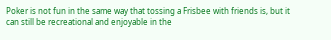Poker is not fun in the same way that tossing a Frisbee with friends is, but it can still be recreational and enjoyable in the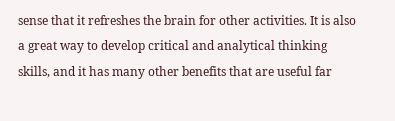sense that it refreshes the brain for other activities. It is also a great way to develop critical and analytical thinking skills, and it has many other benefits that are useful far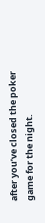after you’ve closed the poker game for the night.